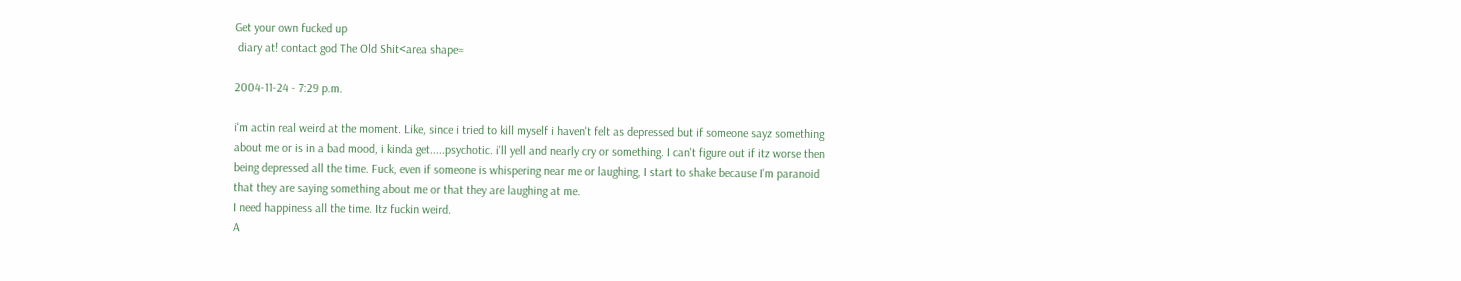Get your own fucked up
 diary at! contact god The Old Shit<area shape=

2004-11-24 - 7:29 p.m.

i'm actin real weird at the moment. Like, since i tried to kill myself i haven't felt as depressed but if someone sayz something about me or is in a bad mood, i kinda get.....psychotic. i'll yell and nearly cry or something. I can't figure out if itz worse then being depressed all the time. Fuck, even if someone is whispering near me or laughing, I start to shake because I'm paranoid that they are saying something about me or that they are laughing at me.
I need happiness all the time. Itz fuckin weird.
A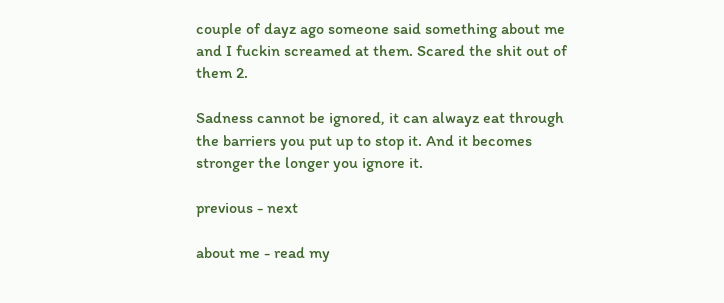couple of dayz ago someone said something about me and I fuckin screamed at them. Scared the shit out of them 2.

Sadness cannot be ignored, it can alwayz eat through the barriers you put up to stop it. And it becomes stronger the longer you ignore it.

previous - next

about me - read my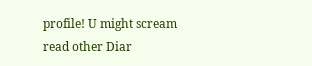profile! U might scream read other Diar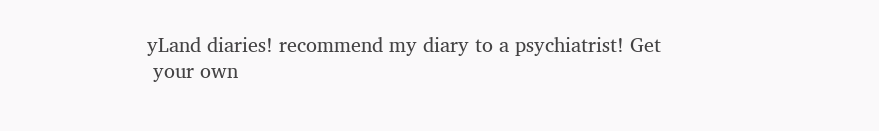yLand diaries! recommend my diary to a psychiatrist! Get
 your own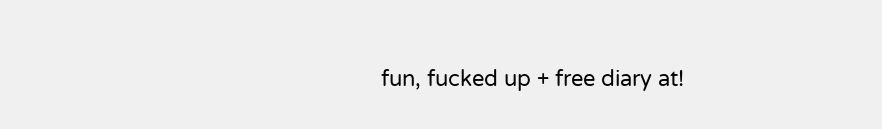fun, fucked up + free diary at!